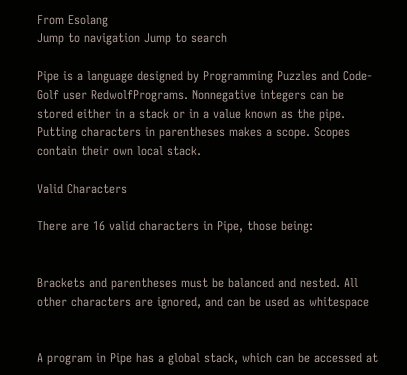From Esolang
Jump to navigation Jump to search

Pipe is a language designed by Programming Puzzles and Code-Golf user RedwolfPrograms. Nonnegative integers can be stored either in a stack or in a value known as the pipe. Putting characters in parentheses makes a scope. Scopes contain their own local stack.

Valid Characters

There are 16 valid characters in Pipe, those being:


Brackets and parentheses must be balanced and nested. All other characters are ignored, and can be used as whitespace


A program in Pipe has a global stack, which can be accessed at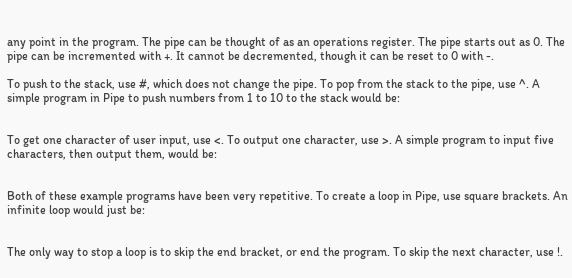any point in the program. The pipe can be thought of as an operations register. The pipe starts out as 0. The pipe can be incremented with +. It cannot be decremented, though it can be reset to 0 with -.

To push to the stack, use #, which does not change the pipe. To pop from the stack to the pipe, use ^. A simple program in Pipe to push numbers from 1 to 10 to the stack would be:


To get one character of user input, use <. To output one character, use >. A simple program to input five characters, then output them, would be:


Both of these example programs have been very repetitive. To create a loop in Pipe, use square brackets. An infinite loop would just be:


The only way to stop a loop is to skip the end bracket, or end the program. To skip the next character, use !.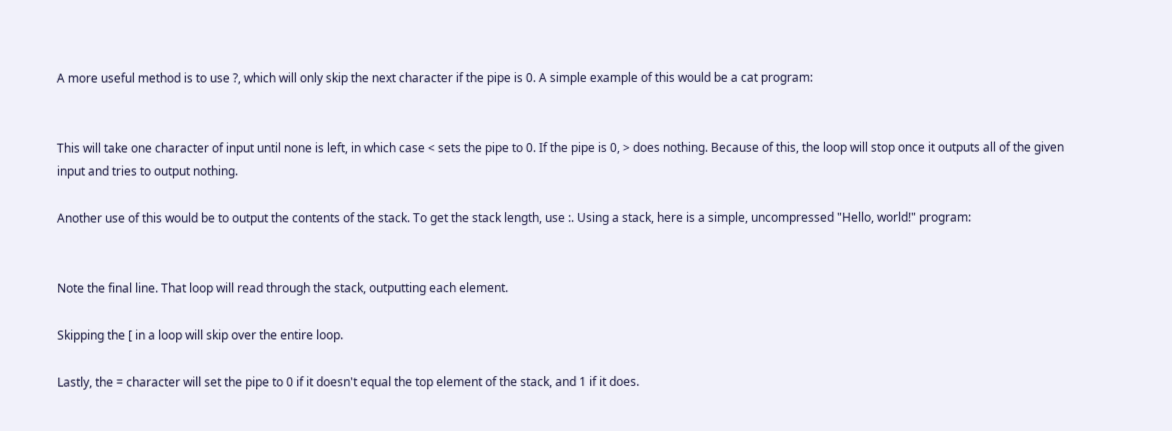A more useful method is to use ?, which will only skip the next character if the pipe is 0. A simple example of this would be a cat program:


This will take one character of input until none is left, in which case < sets the pipe to 0. If the pipe is 0, > does nothing. Because of this, the loop will stop once it outputs all of the given input and tries to output nothing.

Another use of this would be to output the contents of the stack. To get the stack length, use :. Using a stack, here is a simple, uncompressed "Hello, world!" program:


Note the final line. That loop will read through the stack, outputting each element.

Skipping the [ in a loop will skip over the entire loop.

Lastly, the = character will set the pipe to 0 if it doesn't equal the top element of the stack, and 1 if it does.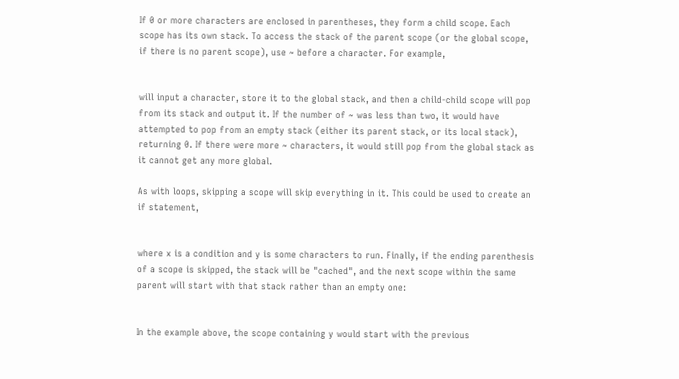If 0 or more characters are enclosed in parentheses, they form a child scope. Each scope has its own stack. To access the stack of the parent scope (or the global scope, if there is no parent scope), use ~ before a character. For example,


will input a character, store it to the global stack, and then a child-child scope will pop from its stack and output it. If the number of ~ was less than two, it would have attempted to pop from an empty stack (either its parent stack, or its local stack), returning 0. If there were more ~ characters, it would still pop from the global stack as it cannot get any more global.

As with loops, skipping a scope will skip everything in it. This could be used to create an if statement,


where x is a condition and y is some characters to run. Finally, if the ending parenthesis of a scope is skipped, the stack will be "cached", and the next scope within the same parent will start with that stack rather than an empty one:


In the example above, the scope containing y would start with the previous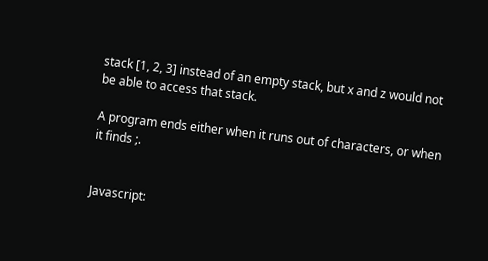stack [1, 2, 3] instead of an empty stack, but x and z would not be able to access that stack.

A program ends either when it runs out of characters, or when it finds ;.


Javascript: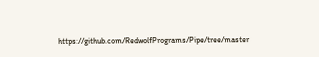https://github.com/RedwolfPrograms/Pipe/tree/master